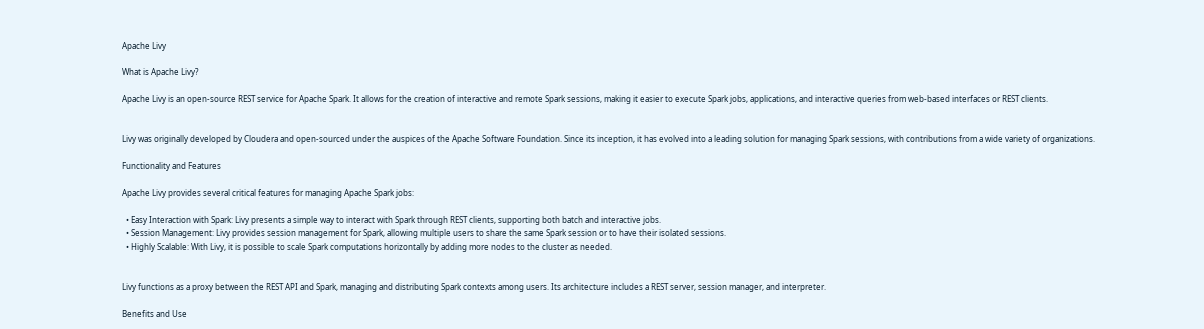Apache Livy

What is Apache Livy?

Apache Livy is an open-source REST service for Apache Spark. It allows for the creation of interactive and remote Spark sessions, making it easier to execute Spark jobs, applications, and interactive queries from web-based interfaces or REST clients.


Livy was originally developed by Cloudera and open-sourced under the auspices of the Apache Software Foundation. Since its inception, it has evolved into a leading solution for managing Spark sessions, with contributions from a wide variety of organizations.

Functionality and Features

Apache Livy provides several critical features for managing Apache Spark jobs:

  • Easy Interaction with Spark: Livy presents a simple way to interact with Spark through REST clients, supporting both batch and interactive jobs.
  • Session Management: Livy provides session management for Spark, allowing multiple users to share the same Spark session or to have their isolated sessions.
  • Highly Scalable: With Livy, it is possible to scale Spark computations horizontally by adding more nodes to the cluster as needed.


Livy functions as a proxy between the REST API and Spark, managing and distributing Spark contexts among users. Its architecture includes a REST server, session manager, and interpreter.

Benefits and Use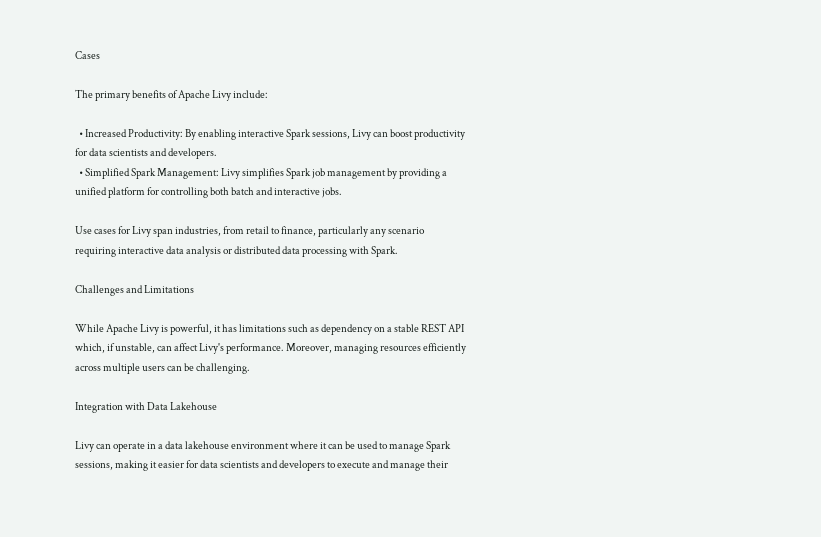Cases

The primary benefits of Apache Livy include:

  • Increased Productivity: By enabling interactive Spark sessions, Livy can boost productivity for data scientists and developers.
  • Simplified Spark Management: Livy simplifies Spark job management by providing a unified platform for controlling both batch and interactive jobs.

Use cases for Livy span industries, from retail to finance, particularly any scenario requiring interactive data analysis or distributed data processing with Spark.

Challenges and Limitations

While Apache Livy is powerful, it has limitations such as dependency on a stable REST API which, if unstable, can affect Livy's performance. Moreover, managing resources efficiently across multiple users can be challenging.

Integration with Data Lakehouse

Livy can operate in a data lakehouse environment where it can be used to manage Spark sessions, making it easier for data scientists and developers to execute and manage their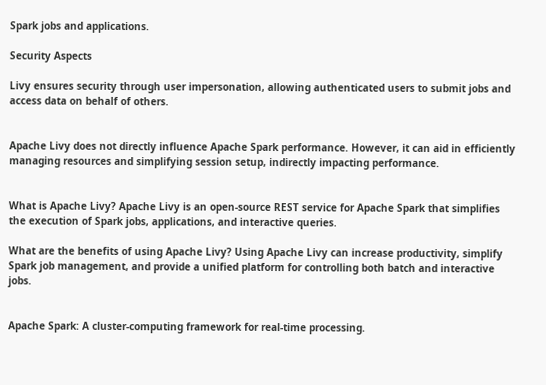Spark jobs and applications.

Security Aspects

Livy ensures security through user impersonation, allowing authenticated users to submit jobs and access data on behalf of others.


Apache Livy does not directly influence Apache Spark performance. However, it can aid in efficiently managing resources and simplifying session setup, indirectly impacting performance.


What is Apache Livy? Apache Livy is an open-source REST service for Apache Spark that simplifies the execution of Spark jobs, applications, and interactive queries.

What are the benefits of using Apache Livy? Using Apache Livy can increase productivity, simplify Spark job management, and provide a unified platform for controlling both batch and interactive jobs.


Apache Spark: A cluster-computing framework for real-time processing.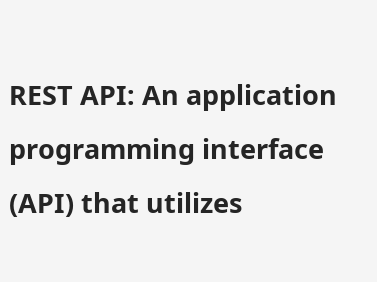REST API: An application programming interface (API) that utilizes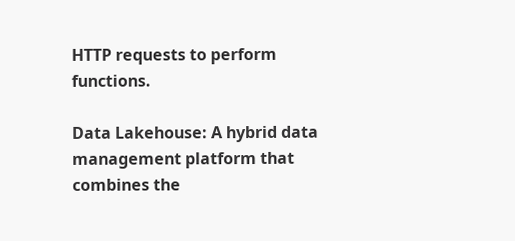HTTP requests to perform functions.

Data Lakehouse: A hybrid data management platform that combines the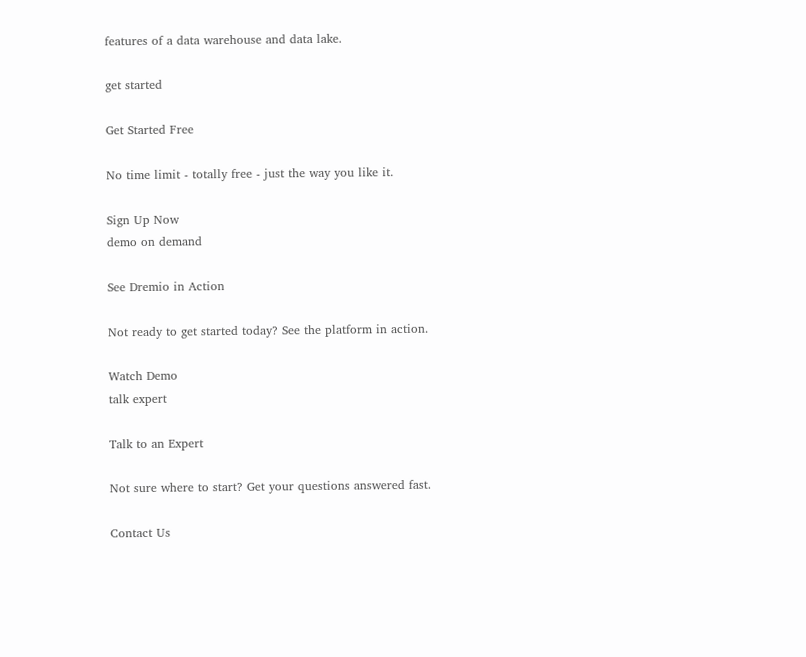features of a data warehouse and data lake.

get started

Get Started Free

No time limit - totally free - just the way you like it.

Sign Up Now
demo on demand

See Dremio in Action

Not ready to get started today? See the platform in action.

Watch Demo
talk expert

Talk to an Expert

Not sure where to start? Get your questions answered fast.

Contact Us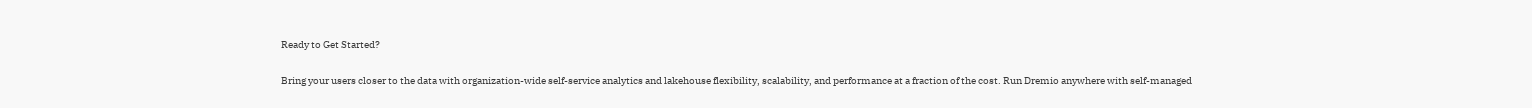Ready to Get Started?

Bring your users closer to the data with organization-wide self-service analytics and lakehouse flexibility, scalability, and performance at a fraction of the cost. Run Dremio anywhere with self-managed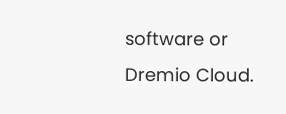software or Dremio Cloud.